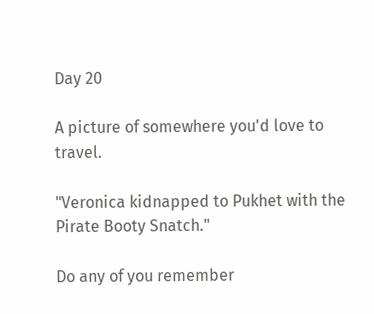Day 20

A picture of somewhere you'd love to travel.

"Veronica kidnapped to Pukhet with the Pirate Booty Snatch."

Do any of you remember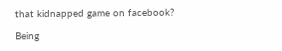that kidnapped game on facebook?

Being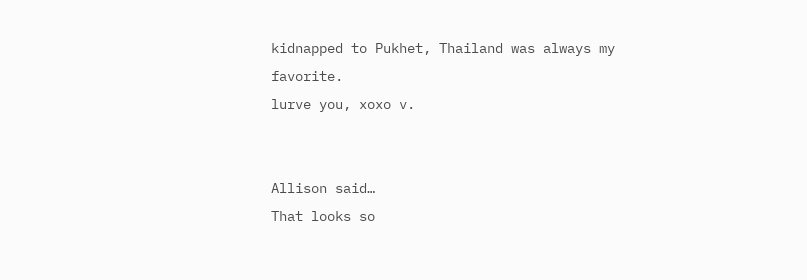kidnapped to Pukhet, Thailand was always my favorite.
lurve you, xoxo v.


Allison said…
That looks so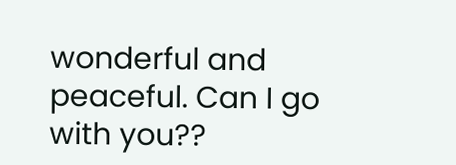wonderful and peaceful. Can I go with you??